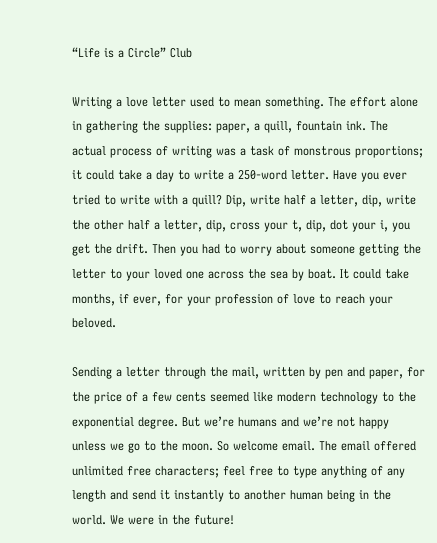“Life is a Circle” Club

Writing a love letter used to mean something. The effort alone in gathering the supplies: paper, a quill, fountain ink. The actual process of writing was a task of monstrous proportions; it could take a day to write a 250-word letter. Have you ever tried to write with a quill? Dip, write half a letter, dip, write the other half a letter, dip, cross your t, dip, dot your i, you get the drift. Then you had to worry about someone getting the letter to your loved one across the sea by boat. It could take months, if ever, for your profession of love to reach your beloved.

Sending a letter through the mail, written by pen and paper, for the price of a few cents seemed like modern technology to the exponential degree. But we’re humans and we’re not happy unless we go to the moon. So welcome email. The email offered unlimited free characters; feel free to type anything of any length and send it instantly to another human being in the world. We were in the future!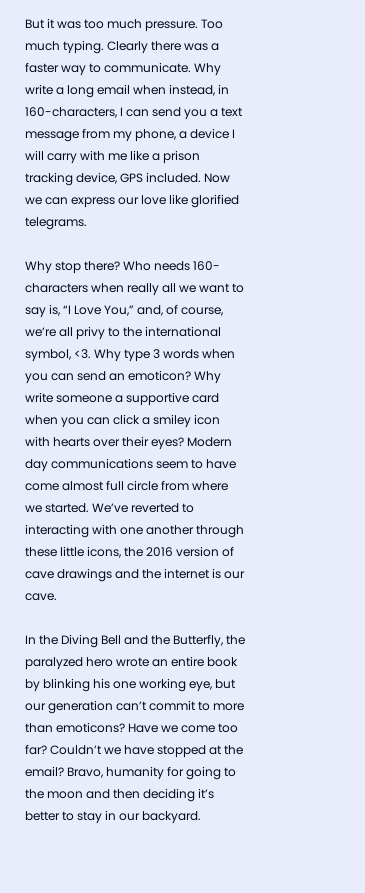But it was too much pressure. Too much typing. Clearly there was a faster way to communicate. Why write a long email when instead, in 160-characters, I can send you a text message from my phone, a device I will carry with me like a prison tracking device, GPS included. Now we can express our love like glorified telegrams.

Why stop there? Who needs 160-characters when really all we want to say is, “I Love You,” and, of course, we’re all privy to the international symbol, <3. Why type 3 words when you can send an emoticon? Why write someone a supportive card when you can click a smiley icon with hearts over their eyes? Modern day communications seem to have come almost full circle from where we started. We’ve reverted to interacting with one another through these little icons, the 2016 version of cave drawings and the internet is our cave.

In the Diving Bell and the Butterfly, the paralyzed hero wrote an entire book by blinking his one working eye, but our generation can’t commit to more than emoticons? Have we come too far? Couldn’t we have stopped at the email? Bravo, humanity for going to the moon and then deciding it’s better to stay in our backyard.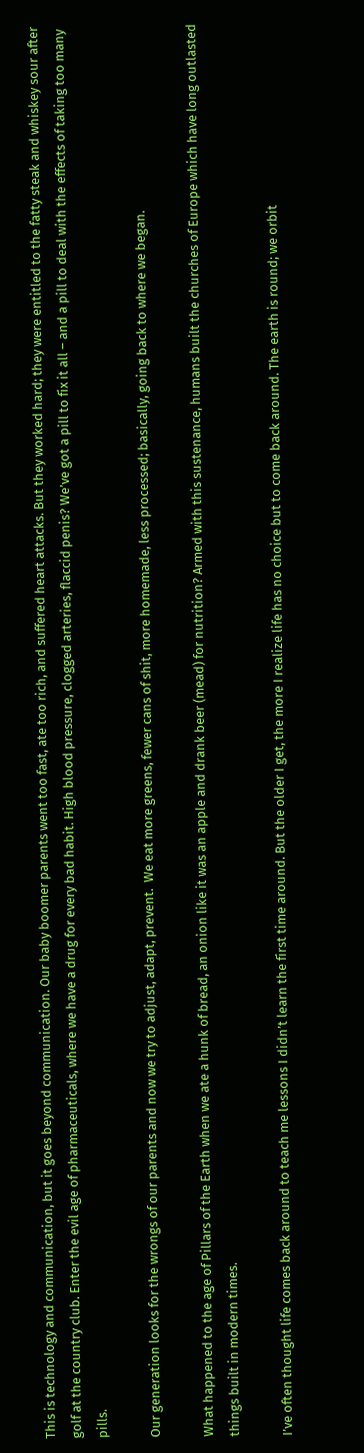This is technology and communication, but it goes beyond communication. Our baby boomer parents went too fast, ate too rich, and suffered heart attacks. But they worked hard; they were entitled to the fatty steak and whiskey sour after golf at the country club. Enter the evil age of pharmaceuticals, where we have a drug for every bad habit. High blood pressure, clogged arteries, flaccid penis? We’ve got a pill to fix it all – and a pill to deal with the effects of taking too many pills.

Our generation looks for the wrongs of our parents and now we try to adjust, adapt, prevent.  We eat more greens, fewer cans of shit, more homemade, less processed; basically, going back to where we began.

What happened to the age of Pillars of the Earth when we ate a hunk of bread, an onion like it was an apple and drank beer (mead) for nutrition? Armed with this sustenance, humans built the churches of Europe which have long outlasted things built in modern times.

I’ve often thought life comes back around to teach me lessons I didn’t learn the first time around. But the older I get, the more I realize life has no choice but to come back around. The earth is round; we orbit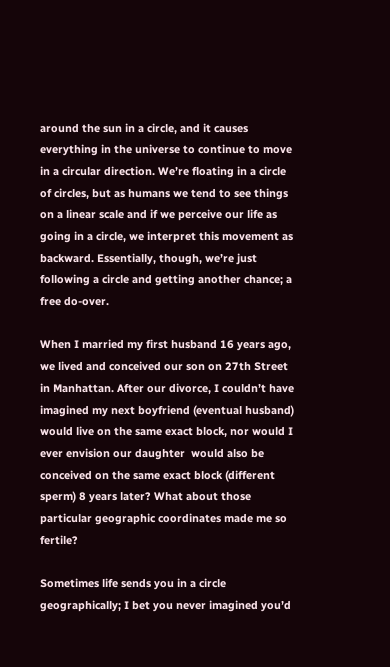around the sun in a circle, and it causes everything in the universe to continue to move in a circular direction. We’re floating in a circle of circles, but as humans we tend to see things on a linear scale and if we perceive our life as going in a circle, we interpret this movement as backward. Essentially, though, we’re just following a circle and getting another chance; a free do-over.

When I married my first husband 16 years ago, we lived and conceived our son on 27th Street in Manhattan. After our divorce, I couldn’t have imagined my next boyfriend (eventual husband) would live on the same exact block, nor would I ever envision our daughter  would also be conceived on the same exact block (different sperm) 8 years later? What about those particular geographic coordinates made me so fertile?

Sometimes life sends you in a circle geographically; I bet you never imagined you’d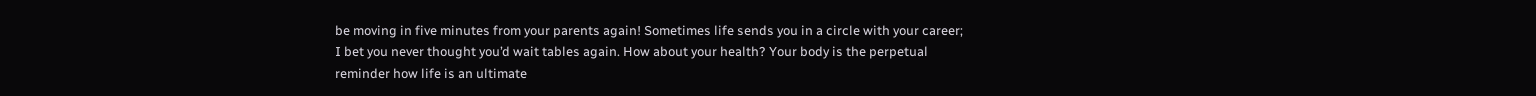be moving in five minutes from your parents again! Sometimes life sends you in a circle with your career; I bet you never thought you’d wait tables again. How about your health? Your body is the perpetual reminder how life is an ultimate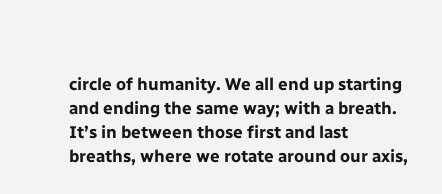circle of humanity. We all end up starting and ending the same way; with a breath. It’s in between those first and last breaths, where we rotate around our axis,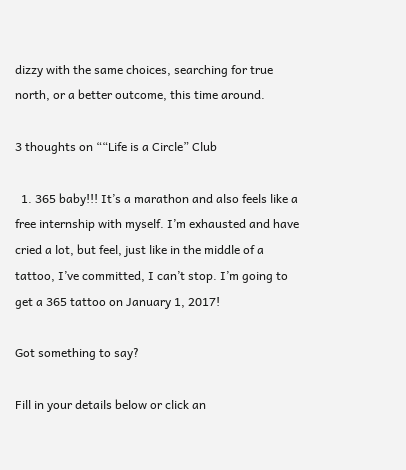dizzy with the same choices, searching for true north, or a better outcome, this time around.

3 thoughts on ““Life is a Circle” Club

  1. 365 baby!!! It’s a marathon and also feels like a free internship with myself. I’m exhausted and have cried a lot, but feel, just like in the middle of a tattoo, I’ve committed, I can’t stop. I’m going to get a 365 tattoo on January 1, 2017!

Got something to say?

Fill in your details below or click an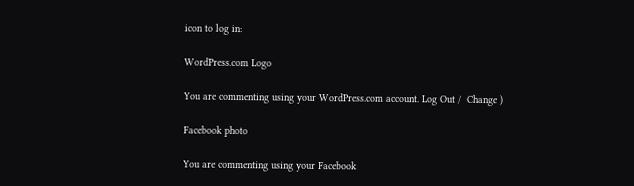icon to log in:

WordPress.com Logo

You are commenting using your WordPress.com account. Log Out /  Change )

Facebook photo

You are commenting using your Facebook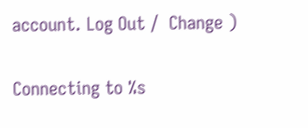account. Log Out /  Change )

Connecting to %s